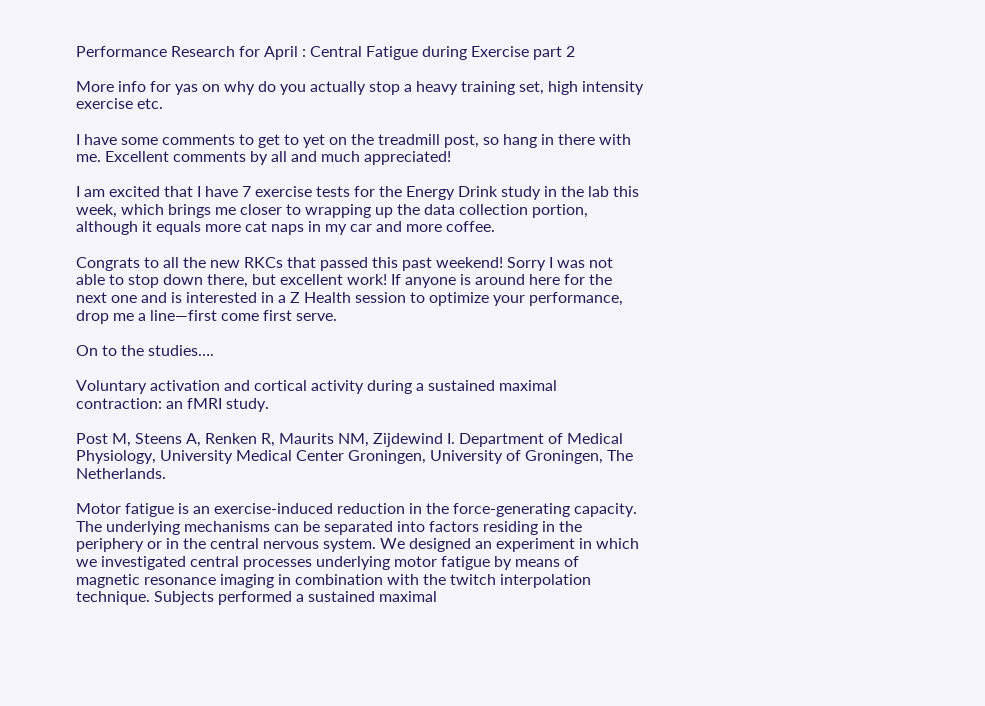Performance Research for April : Central Fatigue during Exercise part 2

More info for yas on why do you actually stop a heavy training set, high intensity exercise etc.

I have some comments to get to yet on the treadmill post, so hang in there with me. Excellent comments by all and much appreciated!

I am excited that I have 7 exercise tests for the Energy Drink study in the lab this week, which brings me closer to wrapping up the data collection portion, although it equals more cat naps in my car and more coffee.

Congrats to all the new RKCs that passed this past weekend! Sorry I was not able to stop down there, but excellent work! If anyone is around here for the next one and is interested in a Z Health session to optimize your performance, drop me a line—first come first serve.

On to the studies….

Voluntary activation and cortical activity during a sustained maximal contraction: an fMRI study.

Post M, Steens A, Renken R, Maurits NM, Zijdewind I. Department of Medical Physiology, University Medical Center Groningen, University of Groningen, The Netherlands.

Motor fatigue is an exercise-induced reduction in the force-generating capacity. The underlying mechanisms can be separated into factors residing in the periphery or in the central nervous system. We designed an experiment in which we investigated central processes underlying motor fatigue by means of magnetic resonance imaging in combination with the twitch interpolation technique. Subjects performed a sustained maximal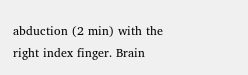abduction (2 min) with the right index finger. Brain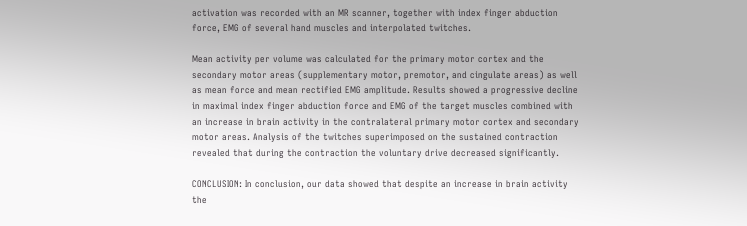activation was recorded with an MR scanner, together with index finger abduction force, EMG of several hand muscles and interpolated twitches.

Mean activity per volume was calculated for the primary motor cortex and the secondary motor areas (supplementary motor, premotor, and cingulate areas) as well as mean force and mean rectified EMG amplitude. Results showed a progressive decline in maximal index finger abduction force and EMG of the target muscles combined with an increase in brain activity in the contralateral primary motor cortex and secondary motor areas. Analysis of the twitches superimposed on the sustained contraction revealed that during the contraction the voluntary drive decreased significantly.

CONCLUSION: In conclusion, our data showed that despite an increase in brain activity the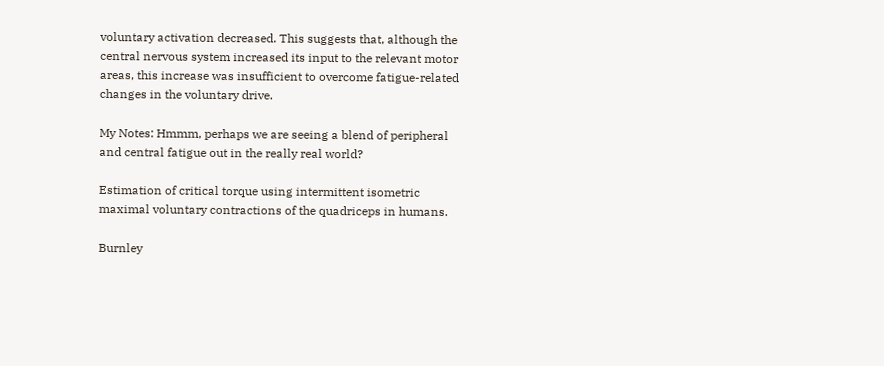voluntary activation decreased. This suggests that, although the central nervous system increased its input to the relevant motor areas, this increase was insufficient to overcome fatigue-related changes in the voluntary drive.

My Notes: Hmmm, perhaps we are seeing a blend of peripheral and central fatigue out in the really real world?

Estimation of critical torque using intermittent isometric maximal voluntary contractions of the quadriceps in humans.

Burnley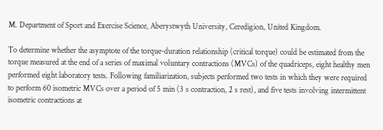M. Department of Sport and Exercise Science, Aberystwyth University, Ceredigion, United Kingdom.

To determine whether the asymptote of the torque-duration relationship (critical torque) could be estimated from the torque measured at the end of a series of maximal voluntary contractions (MVCs) of the quadriceps, eight healthy men performed eight laboratory tests. Following familiarization, subjects performed two tests in which they were required to perform 60 isometric MVCs over a period of 5 min (3 s contraction, 2 s rest), and five tests involving intermittent isometric contractions at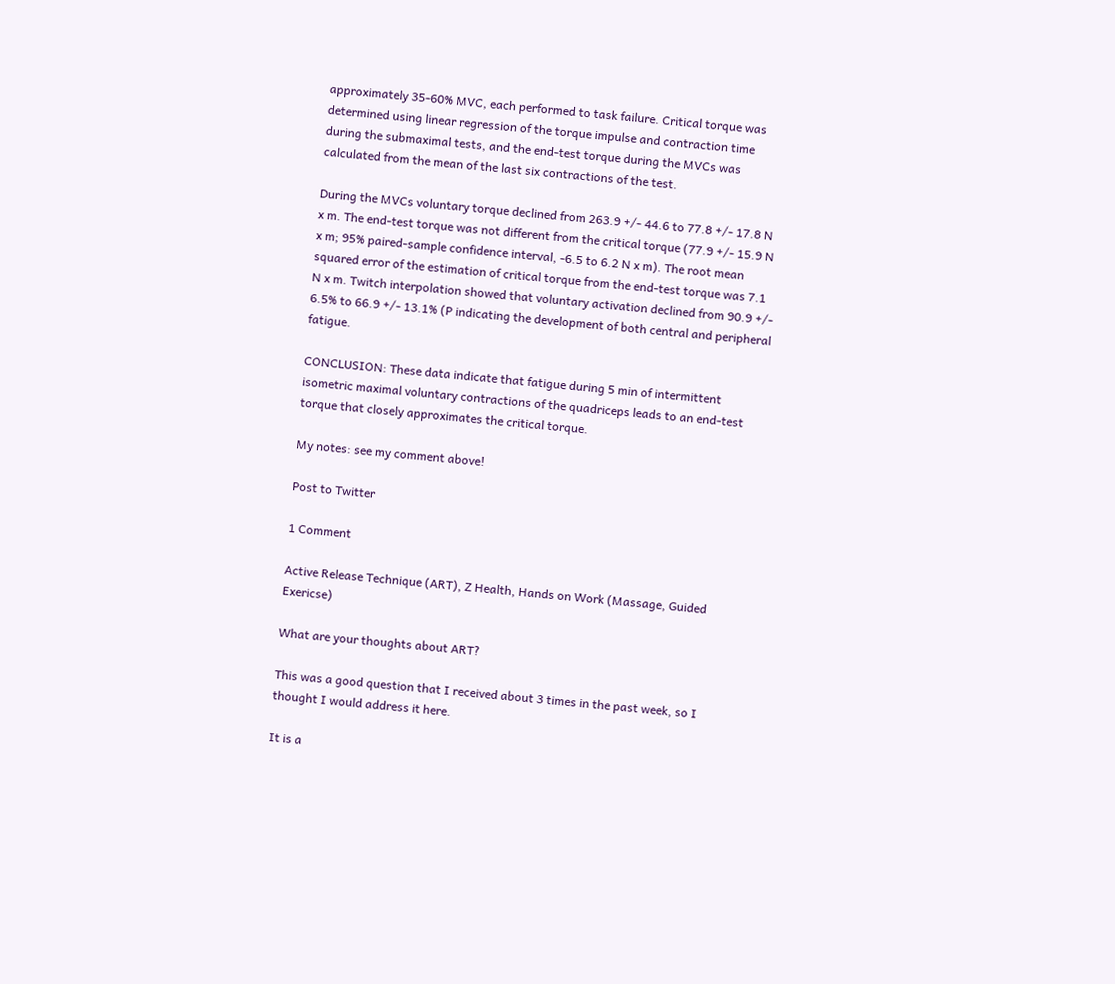approximately 35-60% MVC, each performed to task failure. Critical torque was determined using linear regression of the torque impulse and contraction time during the submaximal tests, and the end-test torque during the MVCs was calculated from the mean of the last six contractions of the test.

During the MVCs voluntary torque declined from 263.9 +/- 44.6 to 77.8 +/- 17.8 N x m. The end-test torque was not different from the critical torque (77.9 +/- 15.9 N x m; 95% paired-sample confidence interval, -6.5 to 6.2 N x m). The root mean squared error of the estimation of critical torque from the end-test torque was 7.1 N x m. Twitch interpolation showed that voluntary activation declined from 90.9 +/- 6.5% to 66.9 +/- 13.1% (P indicating the development of both central and peripheral fatigue.

CONCLUSION: These data indicate that fatigue during 5 min of intermittent isometric maximal voluntary contractions of the quadriceps leads to an end-test torque that closely approximates the critical torque.

My notes: see my comment above!

Post to Twitter

1 Comment

Active Release Technique (ART), Z Health, Hands on Work (Massage, Guided Exericse)

What are your thoughts about ART?

This was a good question that I received about 3 times in the past week, so I thought I would address it here.

It is a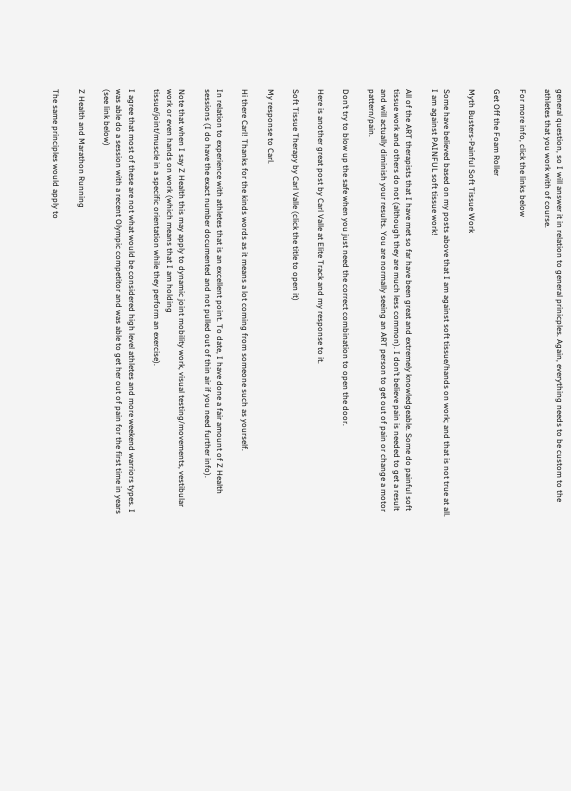general question, so I will answer it in relation to general prinicples. Again, everything needs to be custom to the athletes that you work with of course.

For more info, click the links below

Get Off the Foam Roller

Myth Busters-Painful Soft Tissue Work

Some have believed based on my posts above that I am against soft tissue/hands on work; and that is not true at all. I am against PAINFUL soft tissue work!

All of the ART therapists that I have met so far have been great and extremely knowledgeable. Some do painful soft tissue work and others do not (although they are much less common). I don’t believe pain is needed to get a result and will actually diminish your results. You are normally seeing an ART person to get out of pain or change a motor pattern/pain.

Don’t try to blow up the safe when you just need the correct combination to open the door.

Here is another great post by Carl Valle at Elite Track and my response to it.

Soft Tissue Therapy by Carl Valle (click the title to open it)

My response to Carl.

Hi there Carl! Thanks for the kinds words as it means a lot coming from someone such as yourself.

In relation to experience with athletes that is an excellent point. To date, I have done a fair amount of Z Health sessions (I do have the exact number documented and not pulled out of thin air if you need further info).

Note that when I say Z Health this may apply to dynamic joint mobility work, visual testing/movements, vestibular work or even hands on work (which means that I am holding
tissue/joint/muscle in a specific orientation while they perform an exercise).

I agree that most of these are not what would be considered high level athletes and more weekend warriors types. I was able do a session with a recent Olympic competitor and was able to get her out of pain for the first time in years (see link below)

Z Health and Marathon Running

The same principles would apply to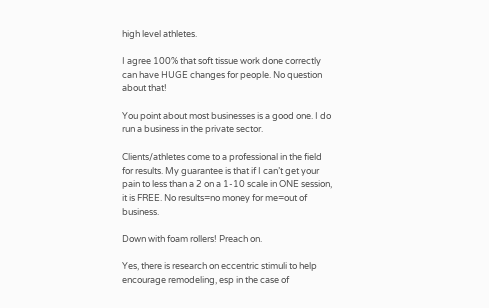high level athletes.

I agree 100% that soft tissue work done correctly can have HUGE changes for people. No question about that!

You point about most businesses is a good one. I do run a business in the private sector.

Clients/athletes come to a professional in the field for results. My guarantee is that if I can’t get your pain to less than a 2 on a 1-10 scale in ONE session, it is FREE. No results=no money for me=out of business.

Down with foam rollers! Preach on.

Yes, there is research on eccentric stimuli to help encourage remodeling, esp in the case of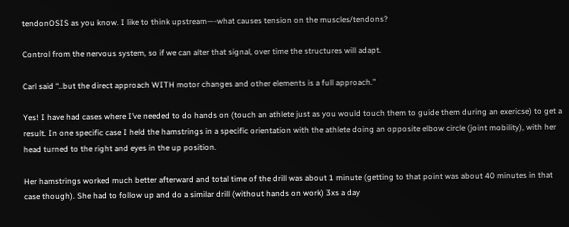tendonOSIS as you know. I like to think upstream—-what causes tension on the muscles/tendons?

Control from the nervous system, so if we can alter that signal, over time the structures will adapt.

Carl said “..but the direct approach WITH motor changes and other elements is a full approach.”

Yes! I have had cases where I’ve needed to do hands on (touch an athlete just as you would touch them to guide them during an exericse) to get a result. In one specific case I held the hamstrings in a specific orientation with the athlete doing an opposite elbow circle (joint mobility), with her head turned to the right and eyes in the up position.

Her hamstrings worked much better afterward and total time of the drill was about 1 minute (getting to that point was about 40 minutes in that case though). She had to follow up and do a similar drill (without hands on work) 3xs a day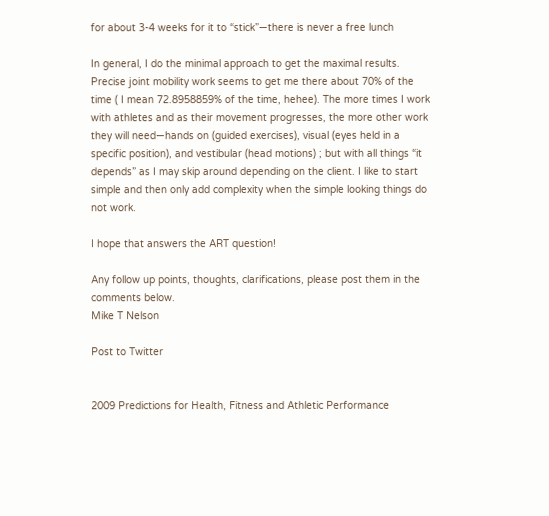for about 3-4 weeks for it to “stick”—there is never a free lunch

In general, I do the minimal approach to get the maximal results. Precise joint mobility work seems to get me there about 70% of the time ( I mean 72.8958859% of the time, hehee). The more times I work with athletes and as their movement progresses, the more other work they will need—hands on (guided exercises), visual (eyes held in a specific position), and vestibular (head motions) ; but with all things “it depends” as I may skip around depending on the client. I like to start simple and then only add complexity when the simple looking things do not work.

I hope that answers the ART question!

Any follow up points, thoughts, clarifications, please post them in the comments below.
Mike T Nelson

Post to Twitter


2009 Predictions for Health, Fitness and Athletic Performance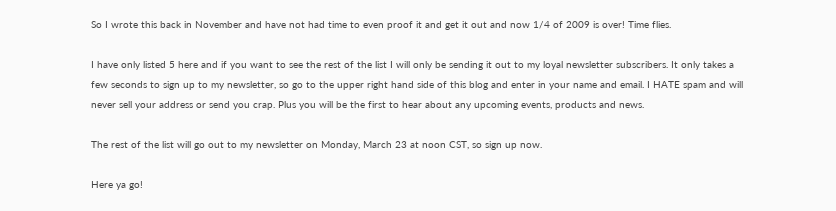So I wrote this back in November and have not had time to even proof it and get it out and now 1/4 of 2009 is over! Time flies.

I have only listed 5 here and if you want to see the rest of the list I will only be sending it out to my loyal newsletter subscribers. It only takes a few seconds to sign up to my newsletter, so go to the upper right hand side of this blog and enter in your name and email. I HATE spam and will never sell your address or send you crap. Plus you will be the first to hear about any upcoming events, products and news.

The rest of the list will go out to my newsletter on Monday, March 23 at noon CST, so sign up now.

Here ya go!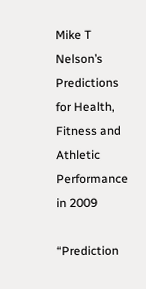Mike T Nelson’s Predictions for Health, Fitness and Athletic Performance in 2009

“Prediction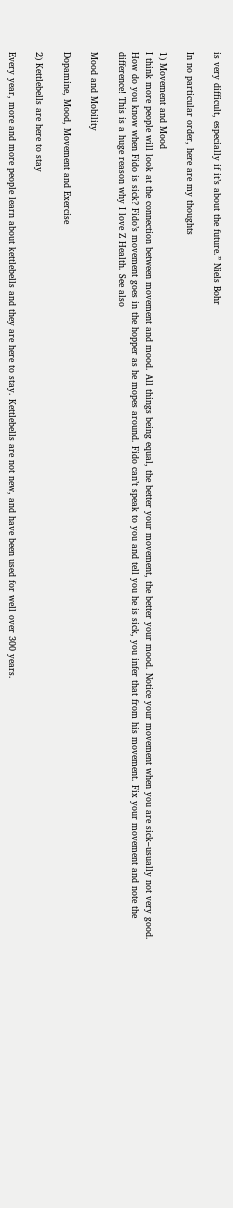is very difficult, especially if it’s about the future.” Niels Bohr

In no particular order, here are my thoughts

1) Movement and Mood
I think more people will look at the connection between movement and mood. All things being equal, the better your movement, the better your mood. Notice your movement when you are sick–usually not very good. How do you know when Fido is sick? Fido’s movement goes in the hopper as he mopes around. Fido can’t speak to you and tell you he is sick, you infer that from his movement. Fix your movement and note the difference! This is a huge reason why I love Z Health. See also

Mood and Mobility

Dopamine, Mood, Movement and Exercise

2) Kettlebells are here to stay

Every year, more and more people learn about kettlebells and they are here to stay. Kettlebells are not new, and have been used for well over 300 years.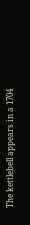The kettlebell appears in a 1704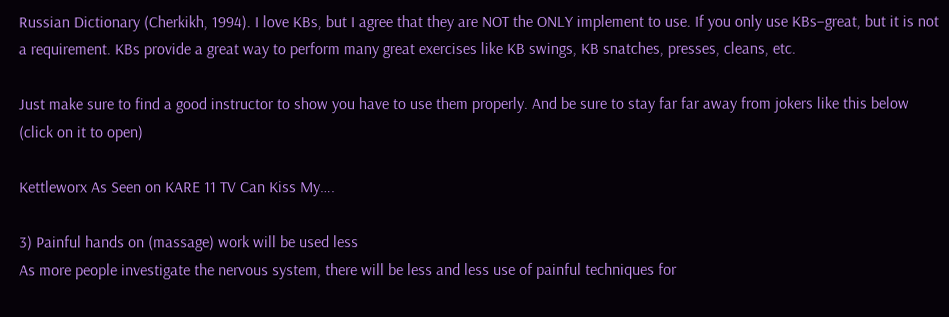Russian Dictionary (Cherkikh, 1994). I love KBs, but I agree that they are NOT the ONLY implement to use. If you only use KBs–great, but it is not a requirement. KBs provide a great way to perform many great exercises like KB swings, KB snatches, presses, cleans, etc.

Just make sure to find a good instructor to show you have to use them properly. And be sure to stay far far away from jokers like this below (click on it to open)

Kettleworx As Seen on KARE 11 TV Can Kiss My….

3) Painful hands on (massage) work will be used less
As more people investigate the nervous system, there will be less and less use of painful techniques for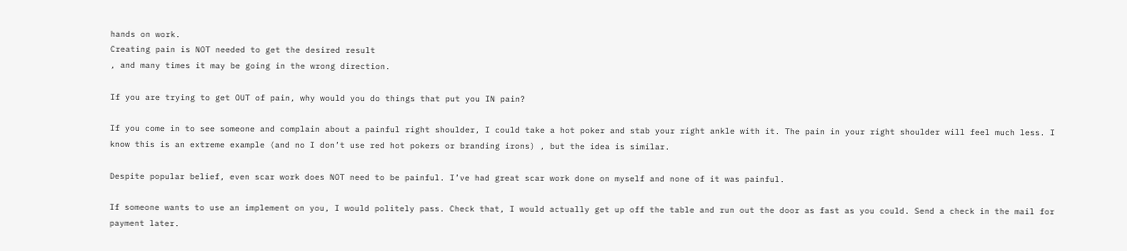hands on work.
Creating pain is NOT needed to get the desired result
, and many times it may be going in the wrong direction.

If you are trying to get OUT of pain, why would you do things that put you IN pain?

If you come in to see someone and complain about a painful right shoulder, I could take a hot poker and stab your right ankle with it. The pain in your right shoulder will feel much less. I know this is an extreme example (and no I don’t use red hot pokers or branding irons) , but the idea is similar.

Despite popular belief, even scar work does NOT need to be painful. I’ve had great scar work done on myself and none of it was painful.

If someone wants to use an implement on you, I would politely pass. Check that, I would actually get up off the table and run out the door as fast as you could. Send a check in the mail for payment later.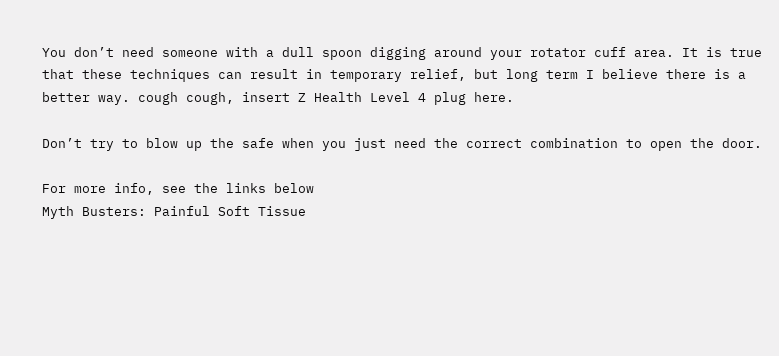You don’t need someone with a dull spoon digging around your rotator cuff area. It is true that these techniques can result in temporary relief, but long term I believe there is a better way. cough cough, insert Z Health Level 4 plug here.

Don’t try to blow up the safe when you just need the correct combination to open the door.

For more info, see the links below
Myth Busters: Painful Soft Tissue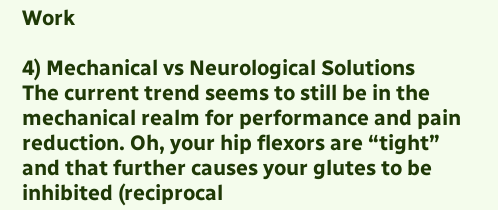Work

4) Mechanical vs Neurological Solutions
The current trend seems to still be in the mechanical realm for performance and pain reduction. Oh, your hip flexors are “tight” and that further causes your glutes to be inhibited (reciprocal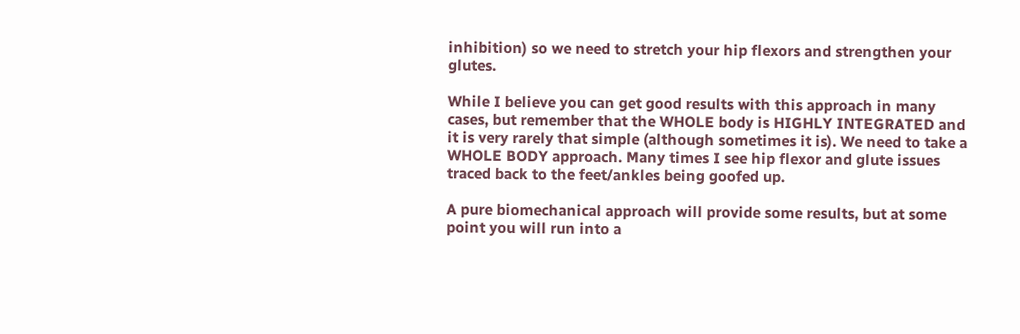inhibition) so we need to stretch your hip flexors and strengthen your glutes.

While I believe you can get good results with this approach in many cases, but remember that the WHOLE body is HIGHLY INTEGRATED and it is very rarely that simple (although sometimes it is). We need to take a WHOLE BODY approach. Many times I see hip flexor and glute issues traced back to the feet/ankles being goofed up.

A pure biomechanical approach will provide some results, but at some point you will run into a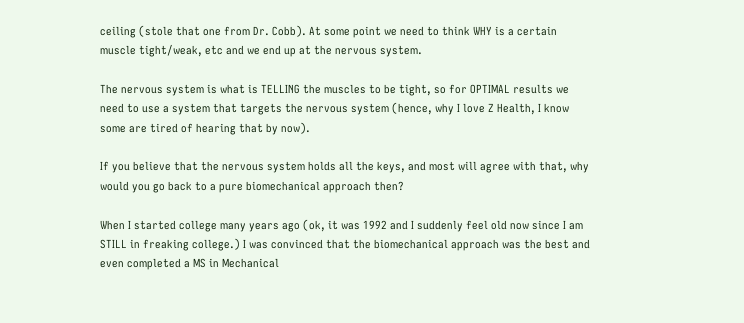ceiling (stole that one from Dr. Cobb). At some point we need to think WHY is a certain muscle tight/weak, etc and we end up at the nervous system.

The nervous system is what is TELLING the muscles to be tight, so for OPTIMAL results we need to use a system that targets the nervous system (hence, why I love Z Health, I know some are tired of hearing that by now).

If you believe that the nervous system holds all the keys, and most will agree with that, why would you go back to a pure biomechanical approach then?

When I started college many years ago (ok, it was 1992 and I suddenly feel old now since I am STILL in freaking college.) I was convinced that the biomechanical approach was the best and even completed a MS in Mechanical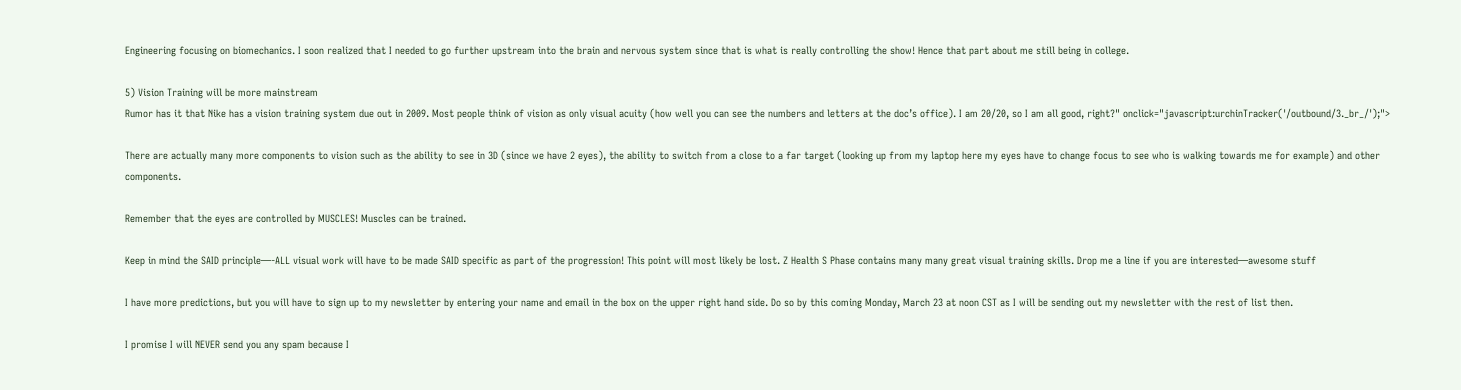Engineering focusing on biomechanics. I soon realized that I needed to go further upstream into the brain and nervous system since that is what is really controlling the show! Hence that part about me still being in college.

5) Vision Training will be more mainstream
Rumor has it that Nike has a vision training system due out in 2009. Most people think of vision as only visual acuity (how well you can see the numbers and letters at the doc’s office). I am 20/20, so I am all good, right?" onclick="javascript:urchinTracker('/outbound/3._br_/');">

There are actually many more components to vision such as the ability to see in 3D (since we have 2 eyes), the ability to switch from a close to a far target (looking up from my laptop here my eyes have to change focus to see who is walking towards me for example) and other components.

Remember that the eyes are controlled by MUSCLES! Muscles can be trained.

Keep in mind the SAID principle—-ALL visual work will have to be made SAID specific as part of the progression! This point will most likely be lost. Z Health S Phase contains many many great visual training skills. Drop me a line if you are interested—awesome stuff

I have more predictions, but you will have to sign up to my newsletter by entering your name and email in the box on the upper right hand side. Do so by this coming Monday, March 23 at noon CST as I will be sending out my newsletter with the rest of list then.

I promise I will NEVER send you any spam because I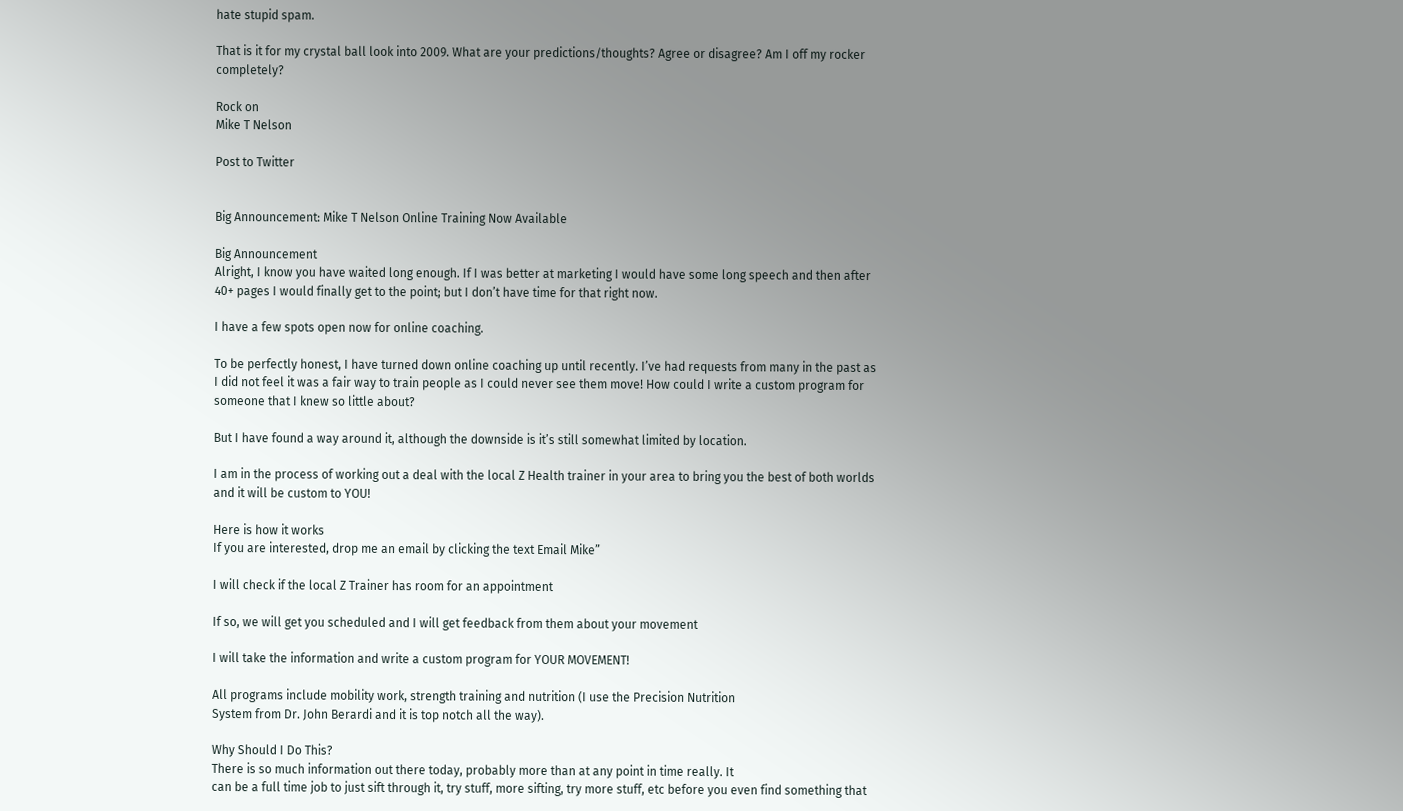hate stupid spam.

That is it for my crystal ball look into 2009. What are your predictions/thoughts? Agree or disagree? Am I off my rocker completely?

Rock on
Mike T Nelson

Post to Twitter


Big Announcement: Mike T Nelson Online Training Now Available

Big Announcement
Alright, I know you have waited long enough. If I was better at marketing I would have some long speech and then after 40+ pages I would finally get to the point; but I don’t have time for that right now.

I have a few spots open now for online coaching.

To be perfectly honest, I have turned down online coaching up until recently. I’ve had requests from many in the past as I did not feel it was a fair way to train people as I could never see them move! How could I write a custom program for someone that I knew so little about?

But I have found a way around it, although the downside is it’s still somewhat limited by location.

I am in the process of working out a deal with the local Z Health trainer in your area to bring you the best of both worlds and it will be custom to YOU!

Here is how it works
If you are interested, drop me an email by clicking the text Email Mike”

I will check if the local Z Trainer has room for an appointment

If so, we will get you scheduled and I will get feedback from them about your movement

I will take the information and write a custom program for YOUR MOVEMENT!

All programs include mobility work, strength training and nutrition (I use the Precision Nutrition
System from Dr. John Berardi and it is top notch all the way).

Why Should I Do This?
There is so much information out there today, probably more than at any point in time really. It
can be a full time job to just sift through it, try stuff, more sifting, try more stuff, etc before you even find something that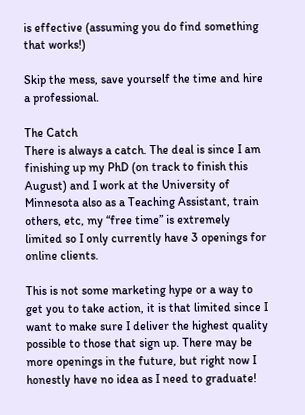is effective (assuming you do find something that works!)

Skip the mess, save yourself the time and hire a professional.

The Catch
There is always a catch. The deal is since I am finishing up my PhD (on track to finish this
August) and I work at the University of Minnesota also as a Teaching Assistant, train others, etc, my “free time” is extremely limited so I only currently have 3 openings for online clients.

This is not some marketing hype or a way to get you to take action, it is that limited since I want to make sure I deliver the highest quality possible to those that sign up. There may be more openings in the future, but right now I honestly have no idea as I need to graduate!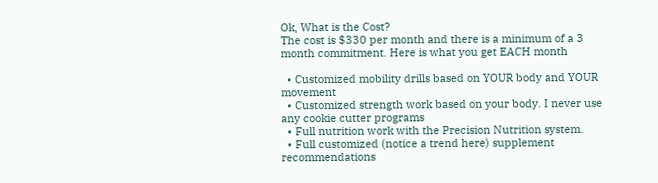Ok, What is the Cost?
The cost is $330 per month and there is a minimum of a 3 month commitment. Here is what you get EACH month

  • Customized mobility drills based on YOUR body and YOUR movement
  • Customized strength work based on your body. I never use any cookie cutter programs
  • Full nutrition work with the Precision Nutrition system.
  • Full customized (notice a trend here) supplement recommendations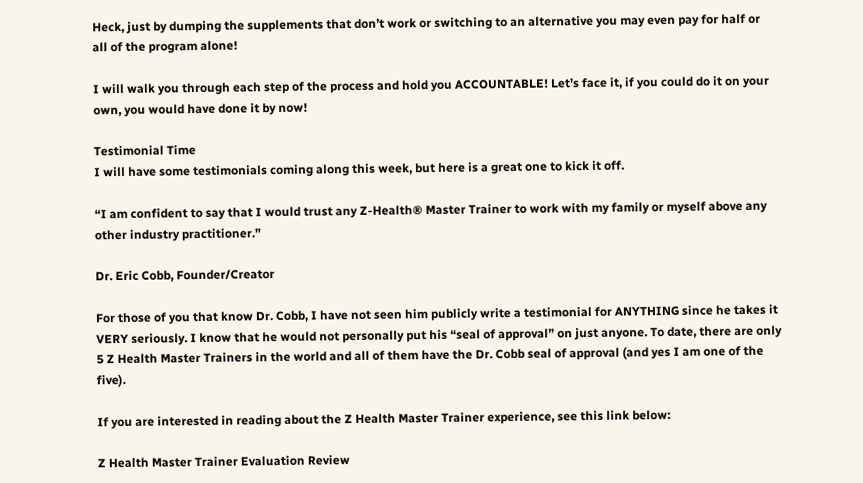Heck, just by dumping the supplements that don’t work or switching to an alternative you may even pay for half or all of the program alone!

I will walk you through each step of the process and hold you ACCOUNTABLE! Let’s face it, if you could do it on your own, you would have done it by now!

Testimonial Time
I will have some testimonials coming along this week, but here is a great one to kick it off.

“I am confident to say that I would trust any Z-Health® Master Trainer to work with my family or myself above any other industry practitioner.”

Dr. Eric Cobb, Founder/Creator

For those of you that know Dr. Cobb, I have not seen him publicly write a testimonial for ANYTHING since he takes it VERY seriously. I know that he would not personally put his “seal of approval” on just anyone. To date, there are only 5 Z Health Master Trainers in the world and all of them have the Dr. Cobb seal of approval (and yes I am one of the five).

If you are interested in reading about the Z Health Master Trainer experience, see this link below:

Z Health Master Trainer Evaluation Review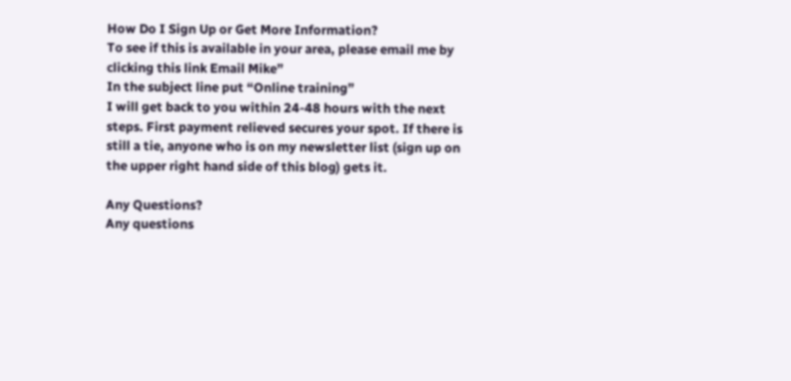How Do I Sign Up or Get More Information?
To see if this is available in your area, please email me by clicking this link Email Mike”
In the subject line put “Online training”
I will get back to you within 24-48 hours with the next steps. First payment relieved secures your spot. If there is still a tie, anyone who is on my newsletter list (sign up on the upper right hand side of this blog) gets it.

Any Questions?
Any questions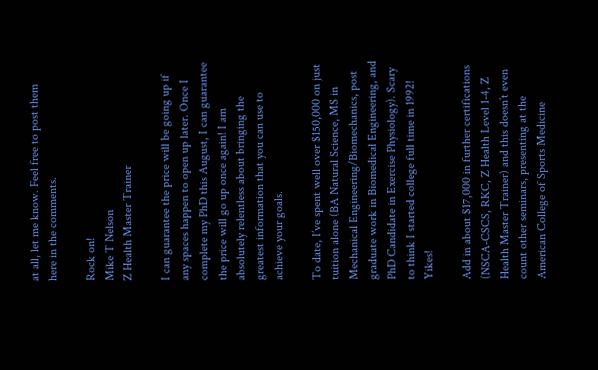at all, let me know. Feel free to post them here in the comments.

Rock on!
Mike T Nelson
Z Health Master Trainer

I can guarantee the price will be going up if any spaces happen to open up later. Once I complete my PhD this August, I can guarantee the price will go up once again! I am absolutely relentless about bringing the greatest information that you can use to achieve your goals.

To date, I’ve spent well over $150,000 on just tuition alone (BA Natural Science, MS in Mechanical Engineering/Biomechanics, post graduate work in Biomedical Engineering, and PhD Candidate in Exercise Physiology). Scary to think I started college full time in 1992! Yikes!

Add in about $17,000 in further certifications (NSCA-CSCS, RKC, Z Health Level 1-4, Z Health Master Trainer) and this doesn’t even count other seminars, presenting at the American College of Sports Medicine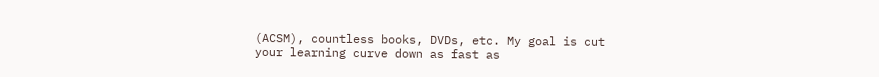(ACSM), countless books, DVDs, etc. My goal is cut your learning curve down as fast as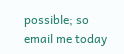possible; so email me today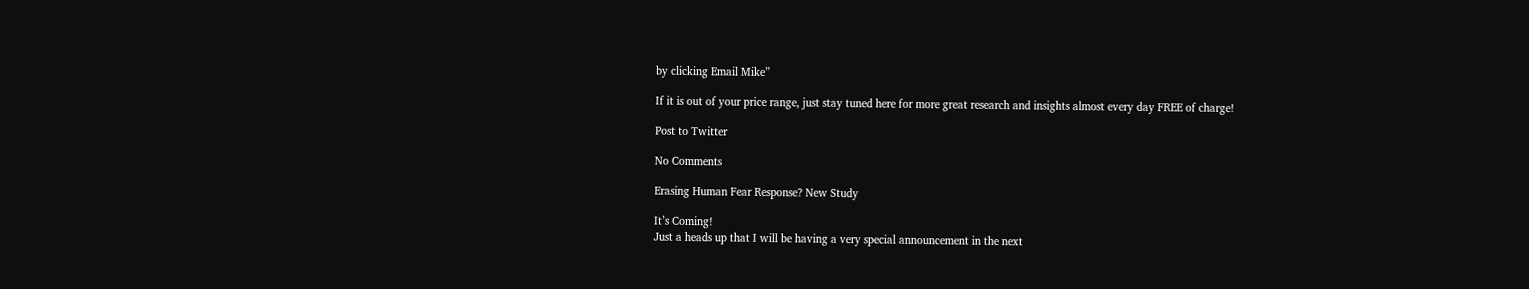by clicking Email Mike”

If it is out of your price range, just stay tuned here for more great research and insights almost every day FREE of charge!

Post to Twitter

No Comments

Erasing Human Fear Response? New Study

It’s Coming!
Just a heads up that I will be having a very special announcement in the next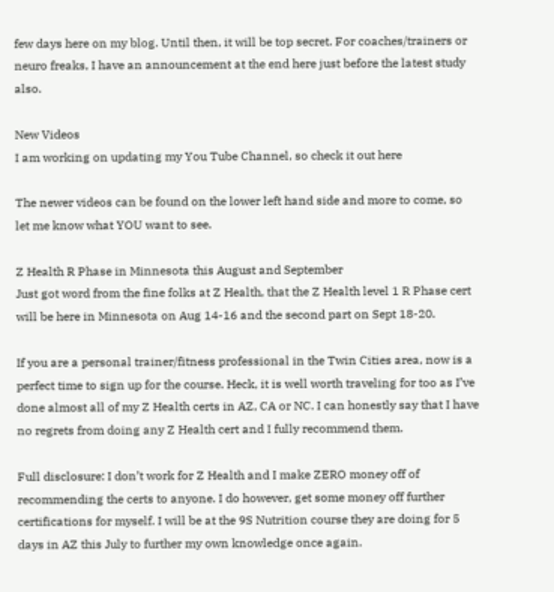few days here on my blog. Until then, it will be top secret. For coaches/trainers or neuro freaks, I have an announcement at the end here just before the latest study also.

New Videos
I am working on updating my You Tube Channel, so check it out here

The newer videos can be found on the lower left hand side and more to come, so let me know what YOU want to see.

Z Health R Phase in Minnesota this August and September
Just got word from the fine folks at Z Health, that the Z Health level 1 R Phase cert will be here in Minnesota on Aug 14-16 and the second part on Sept 18-20.

If you are a personal trainer/fitness professional in the Twin Cities area, now is a perfect time to sign up for the course. Heck, it is well worth traveling for too as I’ve done almost all of my Z Health certs in AZ, CA or NC. I can honestly say that I have no regrets from doing any Z Health cert and I fully recommend them.

Full disclosure: I don’t work for Z Health and I make ZERO money off of recommending the certs to anyone. I do however, get some money off further certifications for myself. I will be at the 9S Nutrition course they are doing for 5 days in AZ this July to further my own knowledge once again.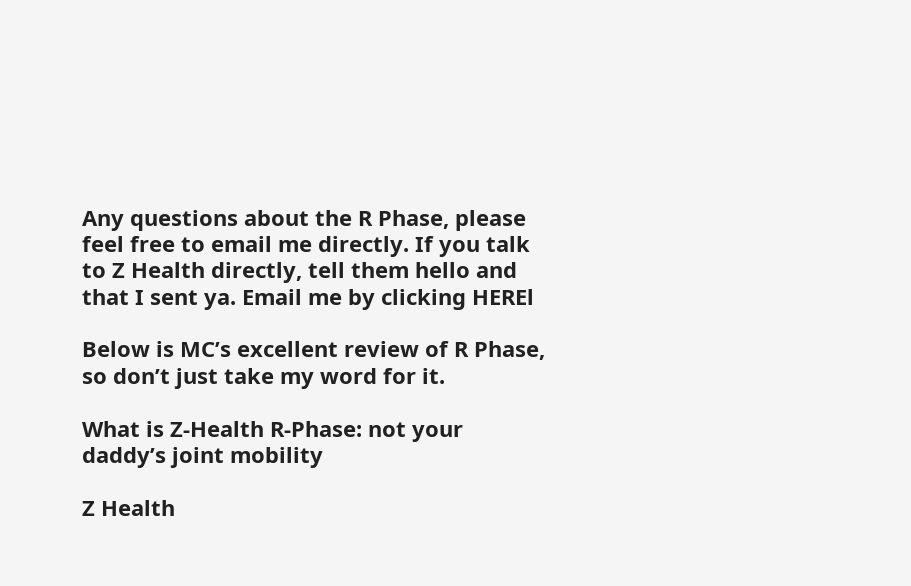Any questions about the R Phase, please feel free to email me directly. If you talk to Z Health directly, tell them hello and that I sent ya. Email me by clicking HEREl

Below is MC’s excellent review of R Phase, so don’t just take my word for it.

What is Z-Health R-Phase: not your daddy’s joint mobility

Z Health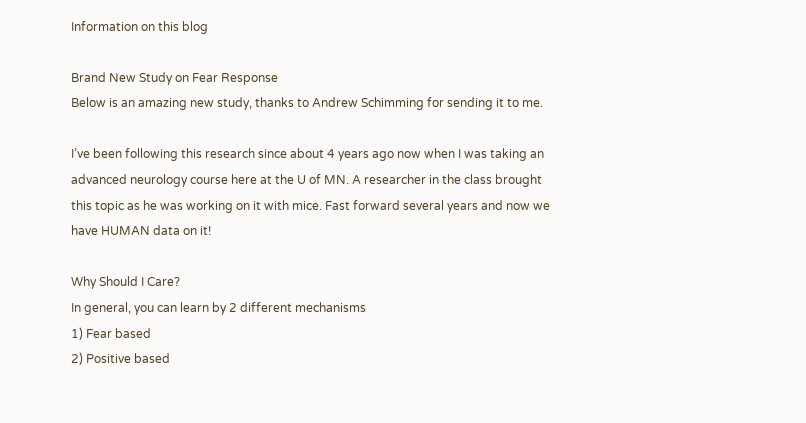Information on this blog

Brand New Study on Fear Response
Below is an amazing new study, thanks to Andrew Schimming for sending it to me.

I’ve been following this research since about 4 years ago now when I was taking an advanced neurology course here at the U of MN. A researcher in the class brought this topic as he was working on it with mice. Fast forward several years and now we have HUMAN data on it!

Why Should I Care?
In general, you can learn by 2 different mechanisms
1) Fear based
2) Positive based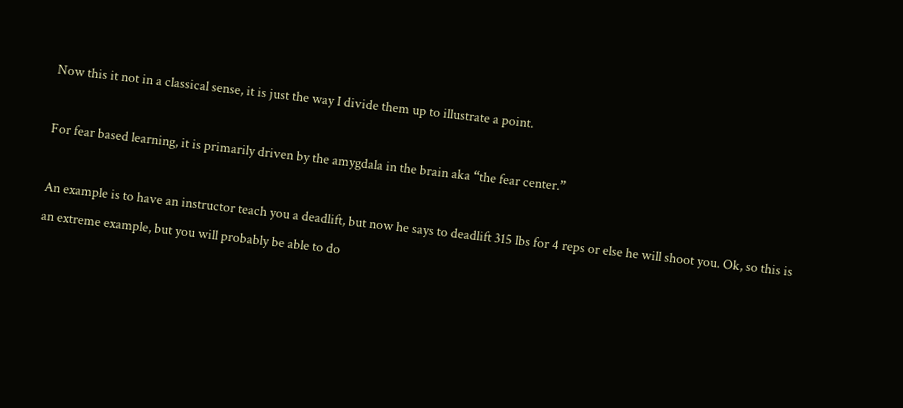Now this it not in a classical sense, it is just the way I divide them up to illustrate a point.

For fear based learning, it is primarily driven by the amygdala in the brain aka “the fear center.”

An example is to have an instructor teach you a deadlift, but now he says to deadlift 315 lbs for 4 reps or else he will shoot you. Ok, so this is an extreme example, but you will probably be able to do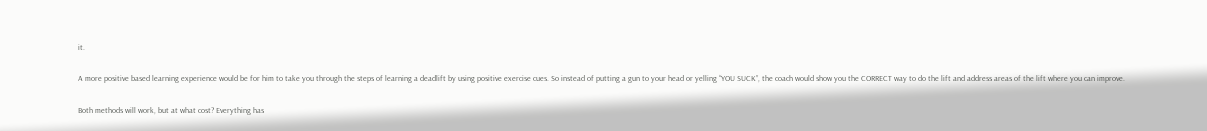it.

A more positive based learning experience would be for him to take you through the steps of learning a deadlift by using positive exercise cues. So instead of putting a gun to your head or yelling “YOU SUCK”, the coach would show you the CORRECT way to do the lift and address areas of the lift where you can improve.

Both methods will work, but at what cost? Everything has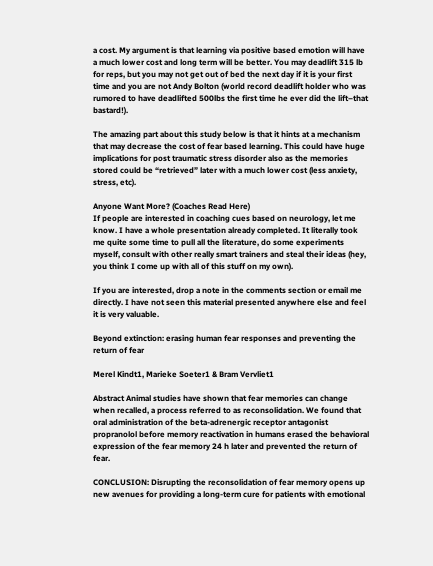a cost. My argument is that learning via positive based emotion will have a much lower cost and long term will be better. You may deadlift 315 lb for reps, but you may not get out of bed the next day if it is your first time and you are not Andy Bolton (world record deadlift holder who was rumored to have deadlifted 500lbs the first time he ever did the lift–that bastard!).

The amazing part about this study below is that it hints at a mechanism that may decrease the cost of fear based learning. This could have huge implications for post traumatic stress disorder also as the memories stored could be “retrieved” later with a much lower cost (less anxiety, stress, etc).

Anyone Want More? (Coaches Read Here)
If people are interested in coaching cues based on neurology, let me know. I have a whole presentation already completed. It literally took me quite some time to pull all the literature, do some experiments myself, consult with other really smart trainers and steal their ideas (hey, you think I come up with all of this stuff on my own).

If you are interested, drop a note in the comments section or email me directly. I have not seen this material presented anywhere else and feel it is very valuable.

Beyond extinction: erasing human fear responses and preventing the return of fear

Merel Kindt1, Marieke Soeter1 & Bram Vervliet1

Abstract Animal studies have shown that fear memories can change when recalled, a process referred to as reconsolidation. We found that oral administration of the beta-adrenergic receptor antagonist propranolol before memory reactivation in humans erased the behavioral expression of the fear memory 24 h later and prevented the return of fear.

CONCLUSION: Disrupting the reconsolidation of fear memory opens up new avenues for providing a long-term cure for patients with emotional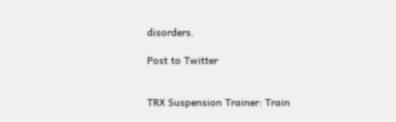disorders.

Post to Twitter


TRX Suspension Trainer: Train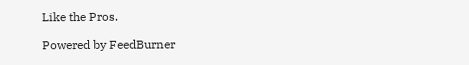Like the Pros.

Powered by FeedBurner